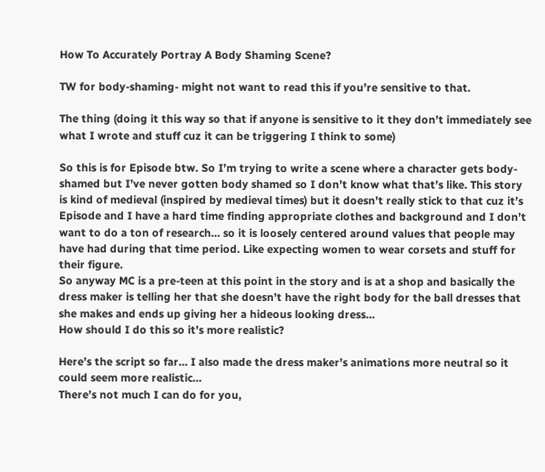How To Accurately Portray A Body Shaming Scene?

TW for body-shaming- might not want to read this if you’re sensitive to that.

The thing (doing it this way so that if anyone is sensitive to it they don’t immediately see what I wrote and stuff cuz it can be triggering I think to some)

So this is for Episode btw. So I’m trying to write a scene where a character gets body-shamed but I’ve never gotten body shamed so I don’t know what that’s like. This story is kind of medieval (inspired by medieval times) but it doesn’t really stick to that cuz it’s Episode and I have a hard time finding appropriate clothes and background and I don’t want to do a ton of research… so it is loosely centered around values that people may have had during that time period. Like expecting women to wear corsets and stuff for their figure.
So anyway MC is a pre-teen at this point in the story and is at a shop and basically the dress maker is telling her that she doesn’t have the right body for the ball dresses that she makes and ends up giving her a hideous looking dress…
How should I do this so it’s more realistic?

Here’s the script so far… I also made the dress maker’s animations more neutral so it could seem more realistic…
There’s not much I can do for you,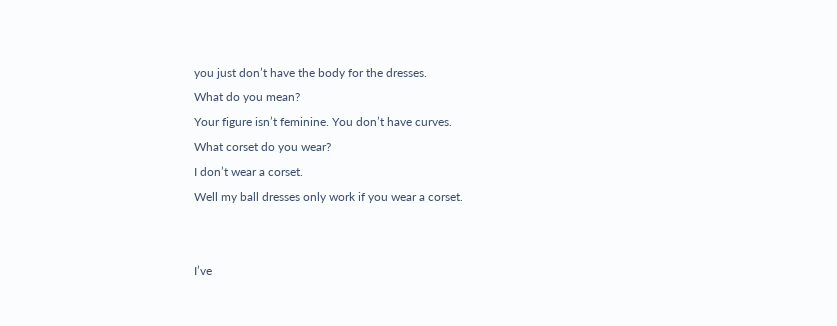you just don’t have the body for the dresses.
What do you mean?
Your figure isn’t feminine. You don’t have curves.
What corset do you wear?
I don’t wear a corset.
Well my ball dresses only work if you wear a corset.


I’ve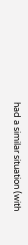had a similar situation (with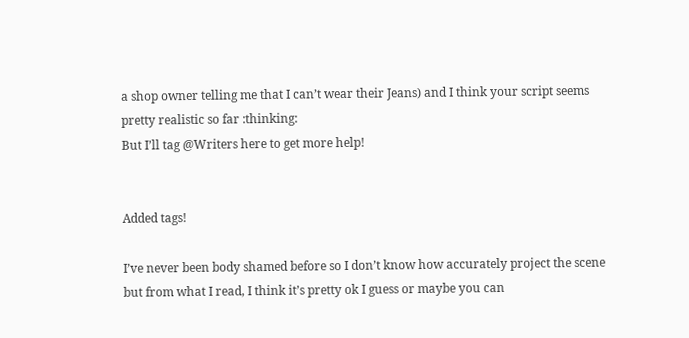a shop owner telling me that I can’t wear their Jeans) and I think your script seems pretty realistic so far :thinking:
But I’ll tag @Writers here to get more help!


Added tags!

I’ve never been body shamed before so I don’t know how accurately project the scene but from what I read, I think it’s pretty ok I guess or maybe you can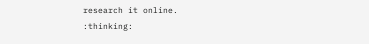research it online. :thinking: